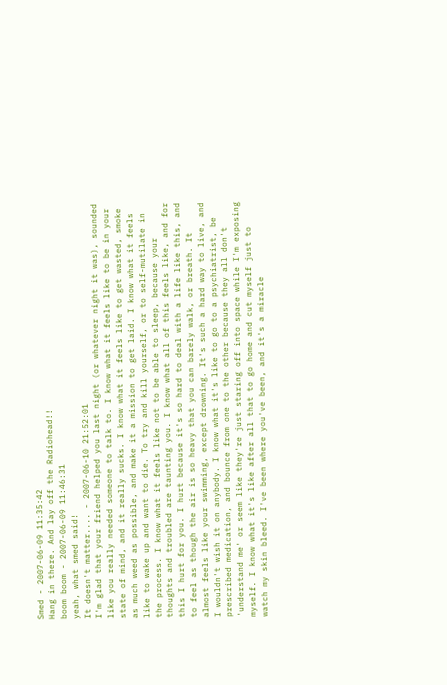Smed - 2007-06-09 11:35:42
Hang in there. And lay off the Radiohead!!
boom boom - 2007-06-09 11:46:31
yeah, what smed said!
It doesn't matter.... - 2007-06-10 21:52:01
I'm glad that your friend helped you last night (or whatever night it was), sounded like you really needed someone to talk to. I know what it feels like to be in your state of mind, and it really sucks. I know what it feels like to get wasted, smoke as much weed as possible, and make it a mission to get laid. I know what it feels like to wake up and want to die. To try and kill yourself, or to self-mutilate in the process. I know what it feels like not to be able to sleep, because your thoughts and troubled are taunting you. I know what all of this feels like, and for this I hurt for you. I hurt because it's so hard to deal with a life like this, and to feel as though the air is so heavy that you can barely walk, or breath. It almost feels like your swimming, except drowning. It's such a hard way to live, and I wouldn't wish it on anybody. I know what it's like to go to a psychiatrist, be prescribed medication, and bounce from one to the other because they all don't 'understand me' or seem like they're just staring off into space while I'm exposing myself. I know what it's like after all that to go home and cut myself just to watch my skin bleed. I've been where you've been, and it's a miracle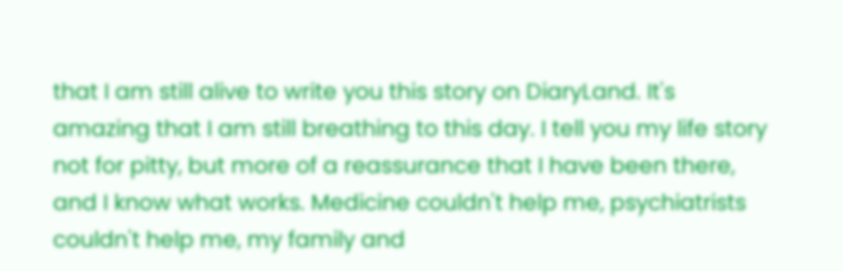that I am still alive to write you this story on DiaryLand. It's amazing that I am still breathing to this day. I tell you my life story not for pitty, but more of a reassurance that I have been there, and I know what works. Medicine couldn't help me, psychiatrists couldn't help me, my family and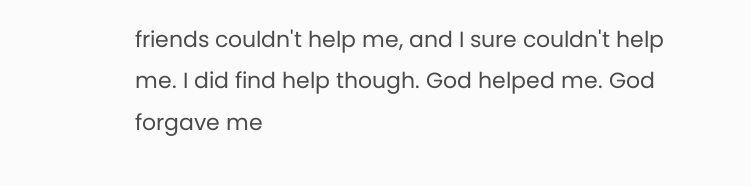friends couldn't help me, and I sure couldn't help me. I did find help though. God helped me. God forgave me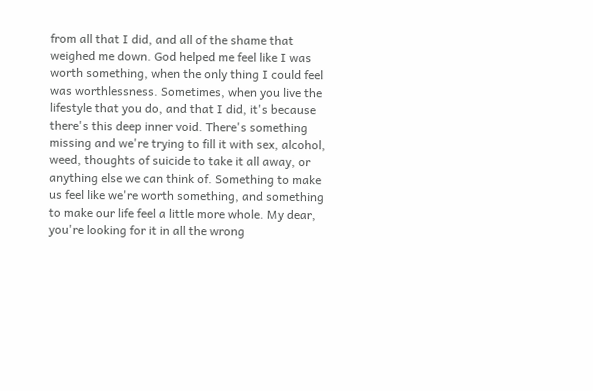from all that I did, and all of the shame that weighed me down. God helped me feel like I was worth something, when the only thing I could feel was worthlessness. Sometimes, when you live the lifestyle that you do, and that I did, it's because there's this deep inner void. There's something missing and we're trying to fill it with sex, alcohol, weed, thoughts of suicide to take it all away, or anything else we can think of. Something to make us feel like we're worth something, and something to make our life feel a little more whole. My dear, you're looking for it in all the wrong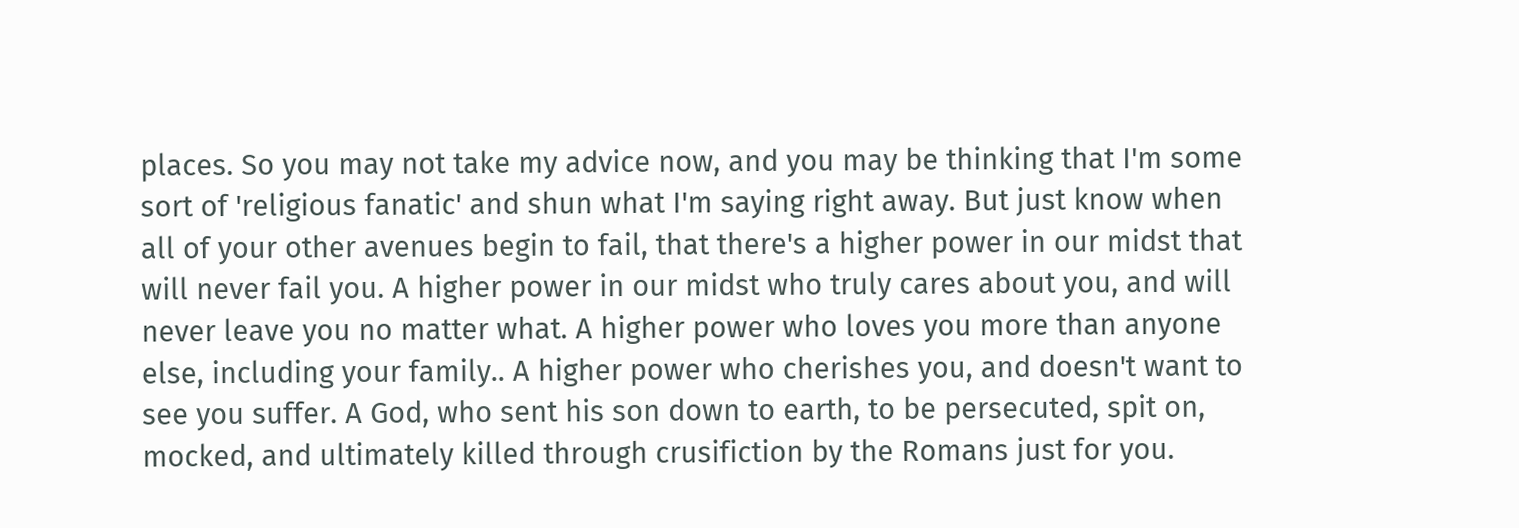places. So you may not take my advice now, and you may be thinking that I'm some sort of 'religious fanatic' and shun what I'm saying right away. But just know when all of your other avenues begin to fail, that there's a higher power in our midst that will never fail you. A higher power in our midst who truly cares about you, and will never leave you no matter what. A higher power who loves you more than anyone else, including your family.. A higher power who cherishes you, and doesn't want to see you suffer. A God, who sent his son down to earth, to be persecuted, spit on, mocked, and ultimately killed through crusifiction by the Romans just for you.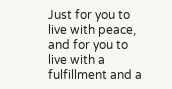Just for you to live with peace, and for you to live with a fulfillment and a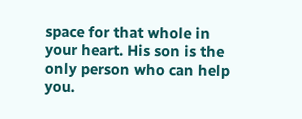space for that whole in your heart. His son is the only person who can help you.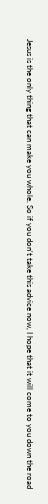Jesus is the only thing that can make you whole. So if you don't take this advice now, I hope that it will come to you down the road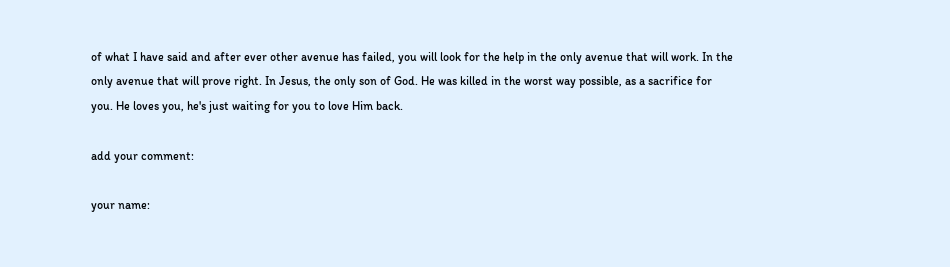of what I have said and after ever other avenue has failed, you will look for the help in the only avenue that will work. In the only avenue that will prove right. In Jesus, the only son of God. He was killed in the worst way possible, as a sacrifice for you. He loves you, he's just waiting for you to love Him back.

add your comment:

your name: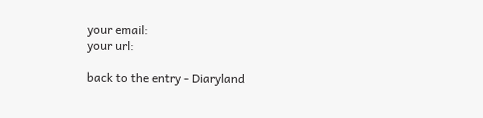your email:
your url:

back to the entry - Diaryland